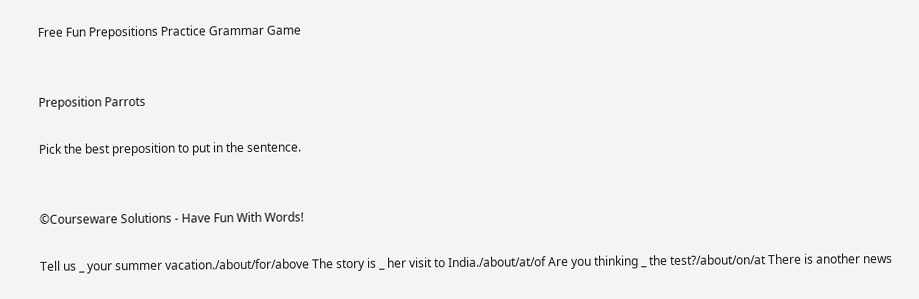Free Fun Prepositions Practice Grammar Game


Preposition Parrots

Pick the best preposition to put in the sentence.


©Courseware Solutions - Have Fun With Words!

Tell us _ your summer vacation./about/for/above The story is _ her visit to India./about/at/of Are you thinking _ the test?/about/on/at There is another news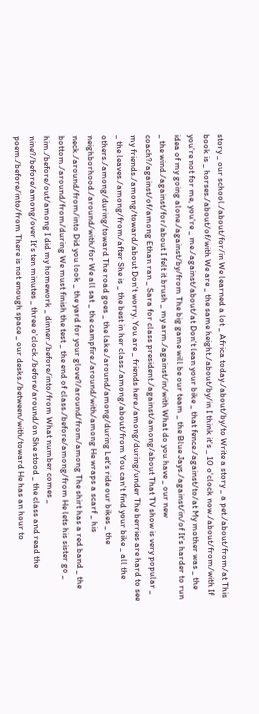story _ our school./about/for/in We learned a lot _ Africa today./about/by/to Write a story _ a pet./about/from/at This book is _ horses./about/of/with We are _ the same height./about/by/in I think it's _ 10 o'clock now./about/from/with If you're not for me, you're _ me./against/about/at Don't lean your bike _ that fence./against/to/at My mother was _ the idea of my going alone./against/by/from The big game will be our team _ the Blue Jays./against/in/of It's harder to run _ the wind./against/for/about I felt it brush _ my arm./against/in/with What do you have _ our new coach?/against/of/among Ethan ran _ Sara for class president./against/among/about That TV show is very popular _ my friends./among/toward/about Don't worry. You are _ friends here./among/during/under The berries are hard to see _ the leaves./among/from/after She is _ the best in her class./among/about/from You can't find your bike _ all the others./among/during/toward The road goes _ the lake./around/among/during Let's ride our bikes _ the neighborhood./around/with/for We all sat _ the campfire./around/with/among He wraps a scarf _ his neck./around/from/into Did you look _ the yard for your glove?/around/from/among The shirt has a red band _ the bottom./around/from/during We must finish the test _ the end of class./before/among/from He lets his sister go _ him./before/out/among I did my homework _ dinner./before/into/from What number comes _ nine?/before/among/over It's ten minutes _ three o'clock./before/around/on She stood _ the class and read the poem./before/into/from There is not enough space _ our desks./between/with/toward He has an hour to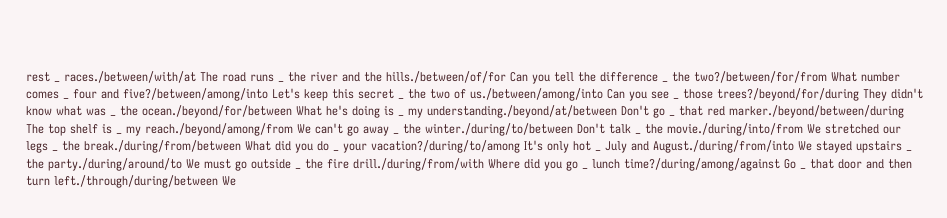rest _ races./between/with/at The road runs _ the river and the hills./between/of/for Can you tell the difference _ the two?/between/for/from What number comes _ four and five?/between/among/into Let's keep this secret _ the two of us./between/among/into Can you see _ those trees?/beyond/for/during They didn't know what was _ the ocean./beyond/for/between What he's doing is _ my understanding./beyond/at/between Don't go _ that red marker./beyond/between/during The top shelf is _ my reach./beyond/among/from We can't go away _ the winter./during/to/between Don't talk _ the movie./during/into/from We stretched our legs _ the break./during/from/between What did you do _ your vacation?/during/to/among It's only hot _ July and August./during/from/into We stayed upstairs _ the party./during/around/to We must go outside _ the fire drill./during/from/with Where did you go _ lunch time?/during/among/against Go _ that door and then turn left./through/during/between We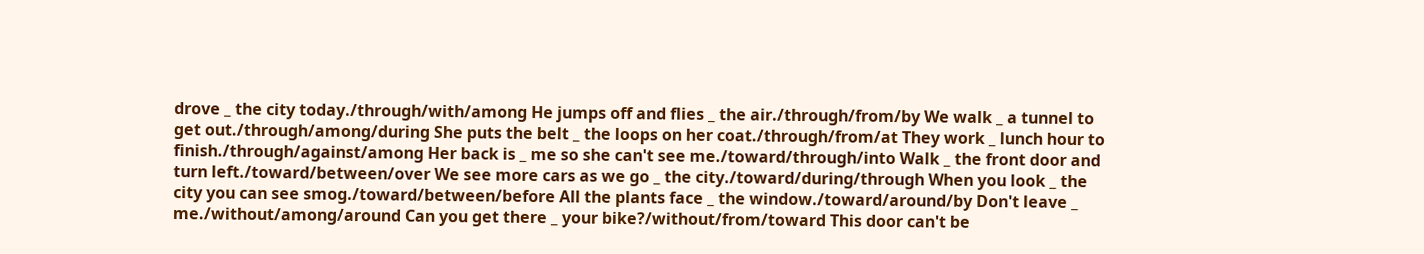drove _ the city today./through/with/among He jumps off and flies _ the air./through/from/by We walk _ a tunnel to get out./through/among/during She puts the belt _ the loops on her coat./through/from/at They work _ lunch hour to finish./through/against/among Her back is _ me so she can't see me./toward/through/into Walk _ the front door and turn left./toward/between/over We see more cars as we go _ the city./toward/during/through When you look _ the city you can see smog./toward/between/before All the plants face _ the window./toward/around/by Don't leave _ me./without/among/around Can you get there _ your bike?/without/from/toward This door can't be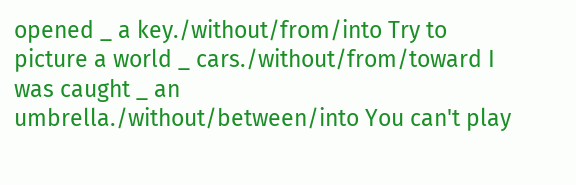opened _ a key./without/from/into Try to picture a world _ cars./without/from/toward I was caught _ an umbrella./without/between/into You can't play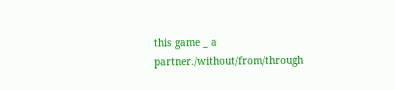this game _ a partner./without/from/through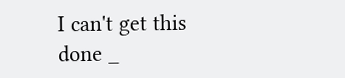I can't get this done _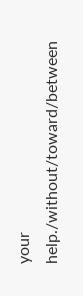your help./without/toward/between